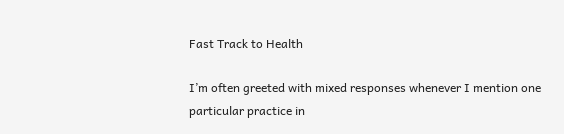Fast Track to Health

I’m often greeted with mixed responses whenever I mention one particular practice in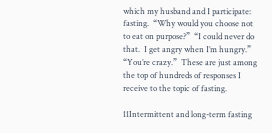which my husband and I participate:  fasting.  “Why would you choose not to eat on purpose?”  “I could never do that.  I get angry when I’m hungry.”  “You’re crazy.”  These are just among the top of hundreds of responses I receive to the topic of fasting.

11Intermittent and long-term fasting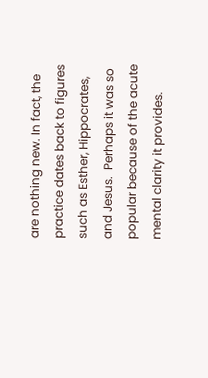are nothing new. In fact, the practice dates back to figures such as Esther, Hippocrates, and Jesus.  Perhaps it was so popular because of the acute mental clarity it provides.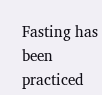Fasting has been practiced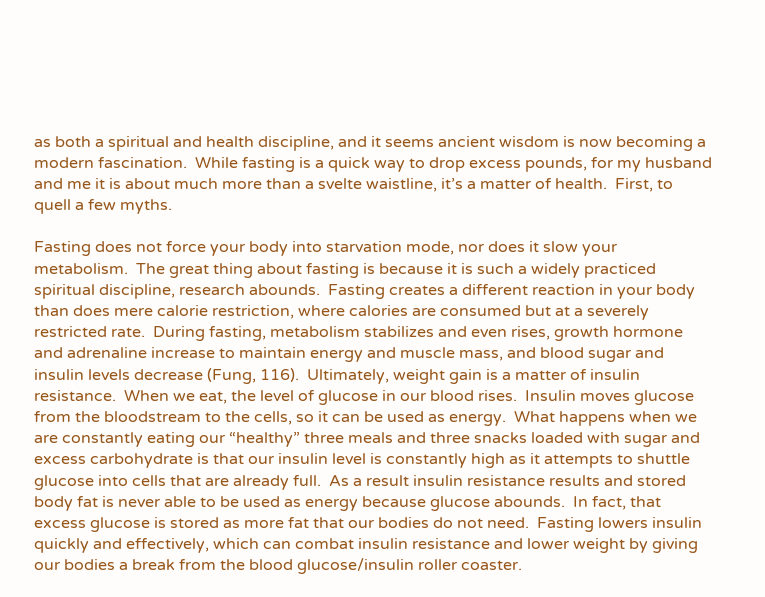as both a spiritual and health discipline, and it seems ancient wisdom is now becoming a modern fascination.  While fasting is a quick way to drop excess pounds, for my husband and me it is about much more than a svelte waistline, it’s a matter of health.  First, to quell a few myths.

Fasting does not force your body into starvation mode, nor does it slow your metabolism.  The great thing about fasting is because it is such a widely practiced spiritual discipline, research abounds.  Fasting creates a different reaction in your body than does mere calorie restriction, where calories are consumed but at a severely restricted rate.  During fasting, metabolism stabilizes and even rises, growth hormone and adrenaline increase to maintain energy and muscle mass, and blood sugar and insulin levels decrease (Fung, 116).  Ultimately, weight gain is a matter of insulin resistance.  When we eat, the level of glucose in our blood rises.  Insulin moves glucose from the bloodstream to the cells, so it can be used as energy.  What happens when we are constantly eating our “healthy” three meals and three snacks loaded with sugar and excess carbohydrate is that our insulin level is constantly high as it attempts to shuttle glucose into cells that are already full.  As a result insulin resistance results and stored body fat is never able to be used as energy because glucose abounds.  In fact, that excess glucose is stored as more fat that our bodies do not need.  Fasting lowers insulin quickly and effectively, which can combat insulin resistance and lower weight by giving our bodies a break from the blood glucose/insulin roller coaster.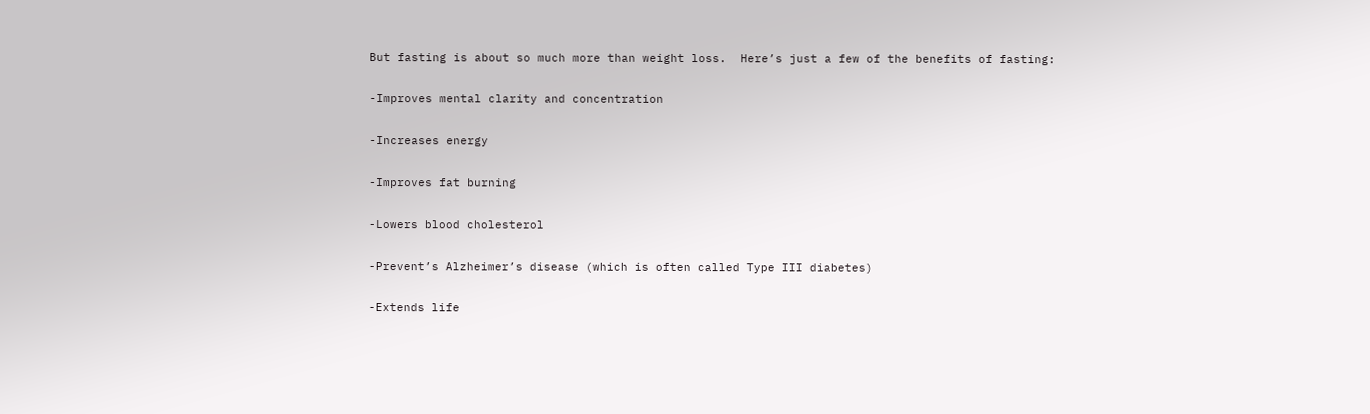But fasting is about so much more than weight loss.  Here’s just a few of the benefits of fasting:

-Improves mental clarity and concentration

-Increases energy

-Improves fat burning

-Lowers blood cholesterol

-Prevent’s Alzheimer’s disease (which is often called Type III diabetes)

-Extends life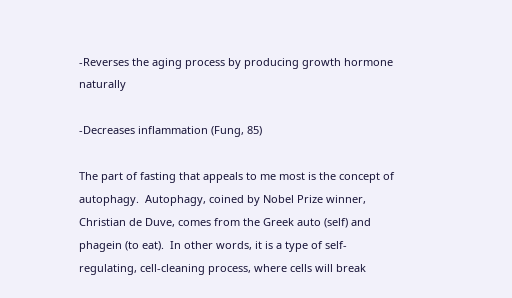-Reverses the aging process by producing growth hormone naturally

-Decreases inflammation (Fung, 85)

The part of fasting that appeals to me most is the concept of autophagy.  Autophagy, coined by Nobel Prize winner, Christian de Duve, comes from the Greek auto (self) and phagein (to eat).  In other words, it is a type of self-regulating, cell-cleaning process, where cells will break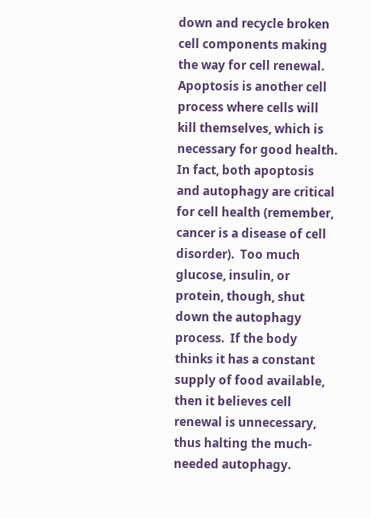down and recycle broken cell components making the way for cell renewal.  Apoptosis is another cell process where cells will kill themselves, which is necessary for good health.  In fact, both apoptosis and autophagy are critical for cell health (remember, cancer is a disease of cell disorder).  Too much glucose, insulin, or protein, though, shut down the autophagy process.  If the body thinks it has a constant supply of food available, then it believes cell renewal is unnecessary, thus halting the much-needed autophagy.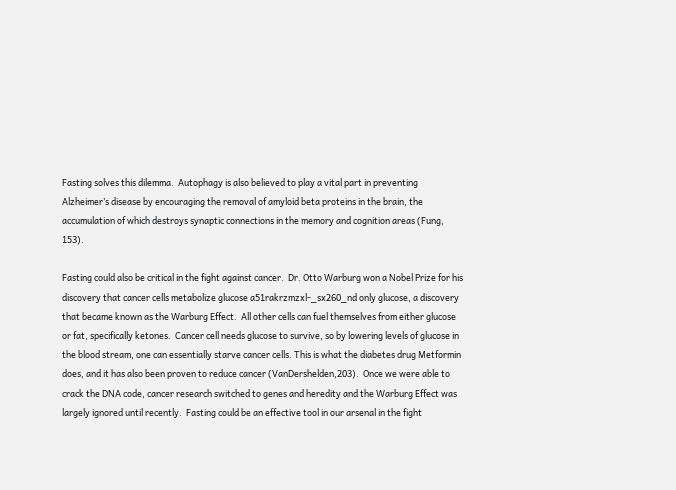Fasting solves this dilemma.  Autophagy is also believed to play a vital part in preventing Alzheimer’s disease by encouraging the removal of amyloid beta proteins in the brain, the accumulation of which destroys synaptic connections in the memory and cognition areas (Fung, 153).

Fasting could also be critical in the fight against cancer.  Dr. Otto Warburg won a Nobel Prize for his discovery that cancer cells metabolize glucose a51rakrzmzxl-_sx260_nd only glucose, a discovery that became known as the Warburg Effect.  All other cells can fuel themselves from either glucose or fat, specifically ketones.  Cancer cell needs glucose to survive, so by lowering levels of glucose in the blood stream, one can essentially starve cancer cells. This is what the diabetes drug Metformin does, and it has also been proven to reduce cancer (VanDershelden,203).  Once we were able to crack the DNA code, cancer research switched to genes and heredity and the Warburg Effect was largely ignored until recently.  Fasting could be an effective tool in our arsenal in the fight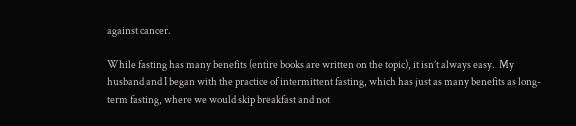against cancer.

While fasting has many benefits (entire books are written on the topic), it isn’t always easy.  My husband and I began with the practice of intermittent fasting, which has just as many benefits as long-term fasting, where we would skip breakfast and not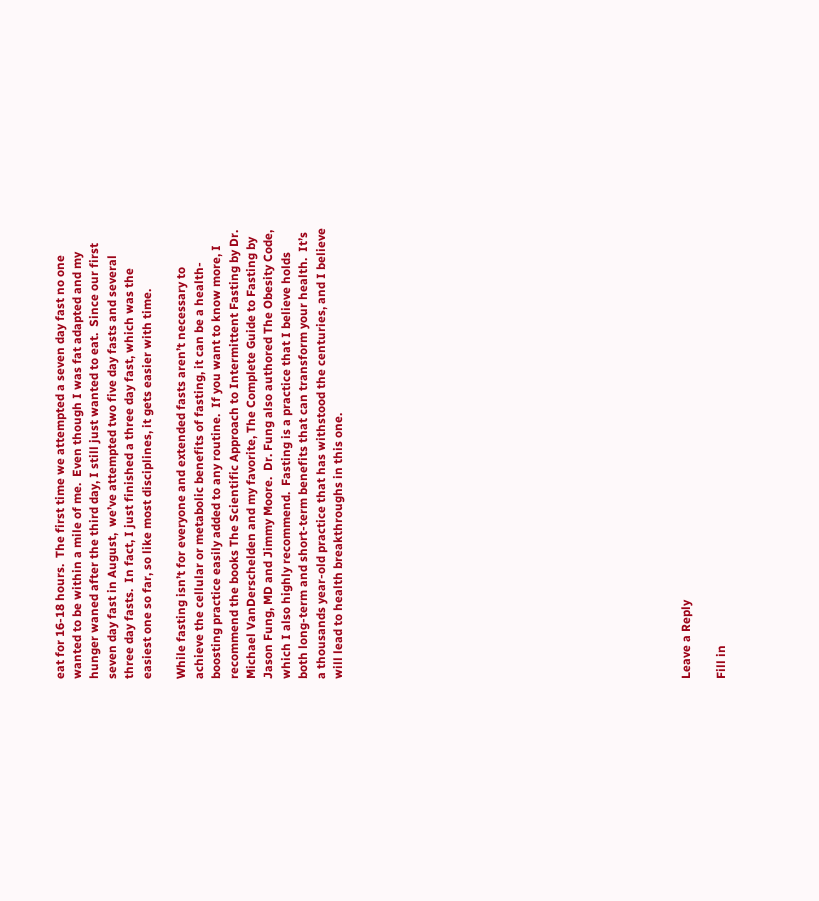eat for 16-18 hours.  The first time we attempted a seven day fast no one wanted to be within a mile of me.  Even though I was fat adapted and my hunger waned after the third day, I still just wanted to eat.  Since our first seven day fast in August,  we’ve attempted two five day fasts and several three day fasts.  In fact, I just finished a three day fast, which was the easiest one so far, so like most disciplines, it gets easier with time.

While fasting isn’t for everyone and extended fasts aren’t necessary to achieve the cellular or metabolic benefits of fasting, it can be a health-boosting practice easily added to any routine.  If you want to know more, I recommend the books The Scientific Approach to Intermittent Fasting by Dr. Michael VanDerschelden and my favorite, The Complete Guide to Fasting by Jason Fung, MD and Jimmy Moore.  Dr. Fung also authored The Obesity Code, which I also highly recommend.  Fasting is a practice that I believe holds both long-term and short-term benefits that can transform your health.  It’s a thousands year-old practice that has withstood the centuries, and I believe will lead to health breakthroughs in this one.



















Leave a Reply

Fill in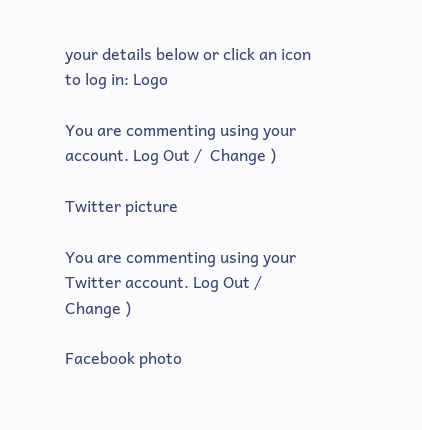your details below or click an icon to log in: Logo

You are commenting using your account. Log Out /  Change )

Twitter picture

You are commenting using your Twitter account. Log Out /  Change )

Facebook photo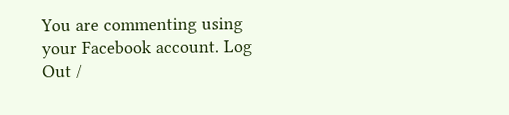You are commenting using your Facebook account. Log Out /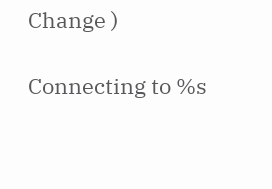Change )

Connecting to %s